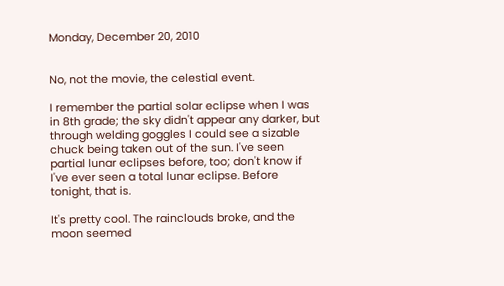Monday, December 20, 2010


No, not the movie, the celestial event.

I remember the partial solar eclipse when I was in 8th grade; the sky didn't appear any darker, but through welding goggles I could see a sizable chuck being taken out of the sun. I've seen partial lunar eclipses before, too; don't know if I've ever seen a total lunar eclipse. Before tonight, that is.

It's pretty cool. The rainclouds broke, and the moon seemed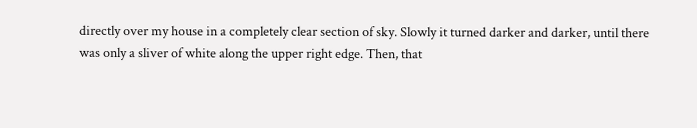directly over my house in a completely clear section of sky. Slowly it turned darker and darker, until there was only a sliver of white along the upper right edge. Then, that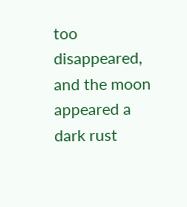too disappeared, and the moon appeared a dark rust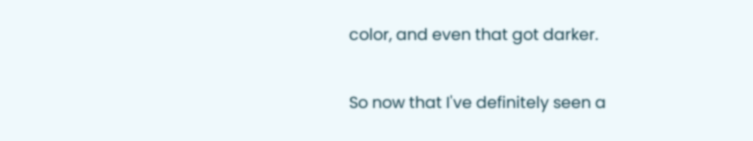color, and even that got darker.

So now that I've definitely seen a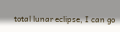total lunar eclipse, I can go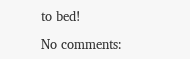to bed!

No comments: